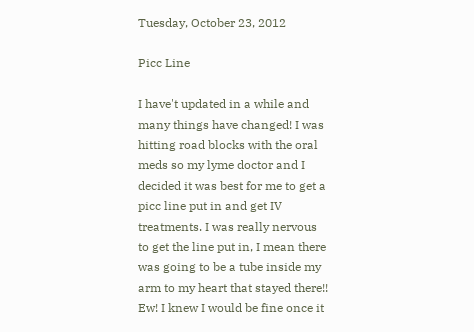Tuesday, October 23, 2012

Picc Line

I have't updated in a while and many things have changed! I was hitting road blocks with the oral meds so my lyme doctor and I decided it was best for me to get a picc line put in and get IV treatments. I was really nervous to get the line put in, I mean there was going to be a tube inside my arm to my heart that stayed there!! Ew! I knew I would be fine once it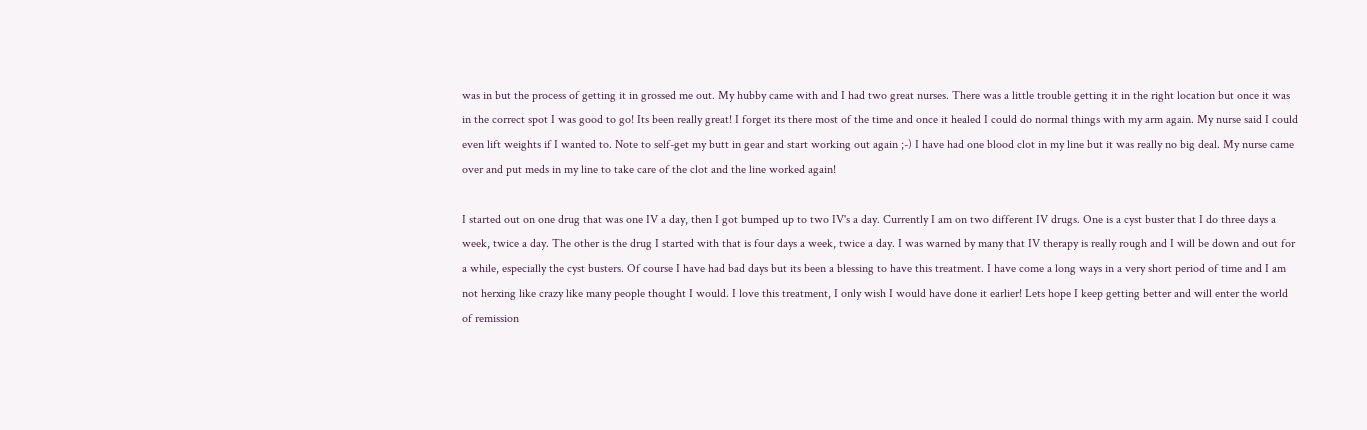was in but the process of getting it in grossed me out. My hubby came with and I had two great nurses. There was a little trouble getting it in the right location but once it was in the correct spot I was good to go! Its been really great! I forget its there most of the time and once it healed I could do normal things with my arm again. My nurse said I could even lift weights if I wanted to. Note to self-get my butt in gear and start working out again ;-) I have had one blood clot in my line but it was really no big deal. My nurse came over and put meds in my line to take care of the clot and the line worked again!

I started out on one drug that was one IV a day, then I got bumped up to two IV's a day. Currently I am on two different IV drugs. One is a cyst buster that I do three days a week, twice a day. The other is the drug I started with that is four days a week, twice a day. I was warned by many that IV therapy is really rough and I will be down and out for a while, especially the cyst busters. Of course I have had bad days but its been a blessing to have this treatment. I have come a long ways in a very short period of time and I am not herxing like crazy like many people thought I would. I love this treatment, I only wish I would have done it earlier! Lets hope I keep getting better and will enter the world of remission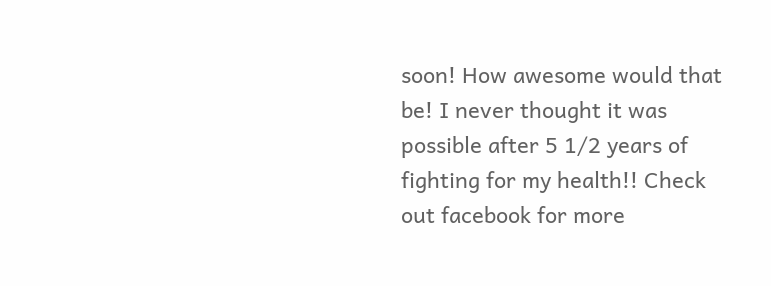soon! How awesome would that be! I never thought it was possible after 5 1/2 years of fighting for my health!! Check out facebook for more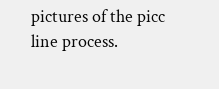pictures of the picc line process.